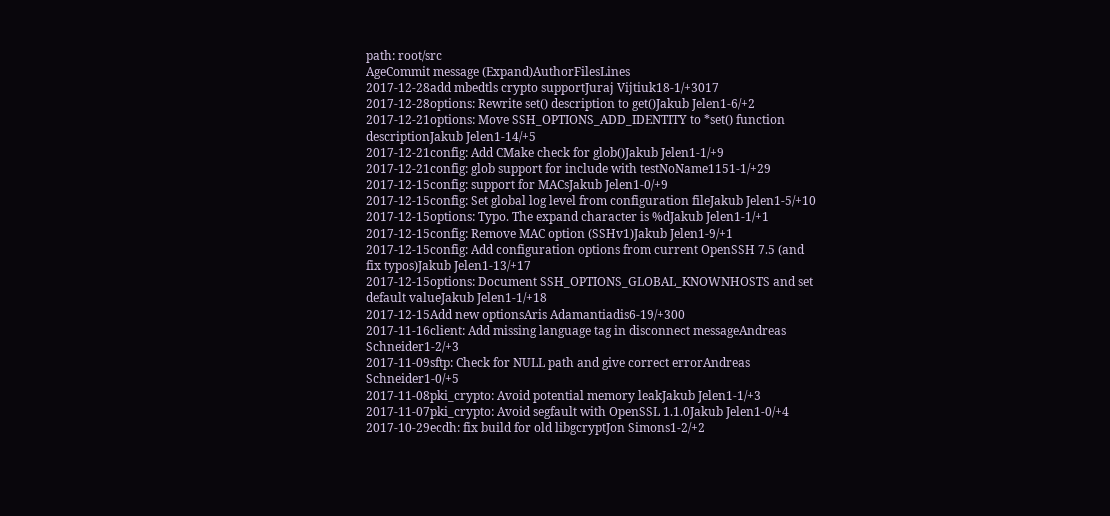path: root/src
AgeCommit message (Expand)AuthorFilesLines
2017-12-28add mbedtls crypto supportJuraj Vijtiuk18-1/+3017
2017-12-28options: Rewrite set() description to get()Jakub Jelen1-6/+2
2017-12-21options: Move SSH_OPTIONS_ADD_IDENTITY to *set() function descriptionJakub Jelen1-14/+5
2017-12-21config: Add CMake check for glob()Jakub Jelen1-1/+9
2017-12-21config: glob support for include with testNoName1151-1/+29
2017-12-15config: support for MACsJakub Jelen1-0/+9
2017-12-15config: Set global log level from configuration fileJakub Jelen1-5/+10
2017-12-15options: Typo. The expand character is %dJakub Jelen1-1/+1
2017-12-15config: Remove MAC option (SSHv1)Jakub Jelen1-9/+1
2017-12-15config: Add configuration options from current OpenSSH 7.5 (and fix typos)Jakub Jelen1-13/+17
2017-12-15options: Document SSH_OPTIONS_GLOBAL_KNOWNHOSTS and set default valueJakub Jelen1-1/+18
2017-12-15Add new optionsAris Adamantiadis6-19/+300
2017-11-16client: Add missing language tag in disconnect messageAndreas Schneider1-2/+3
2017-11-09sftp: Check for NULL path and give correct errorAndreas Schneider1-0/+5
2017-11-08pki_crypto: Avoid potential memory leakJakub Jelen1-1/+3
2017-11-07pki_crypto: Avoid segfault with OpenSSL 1.1.0Jakub Jelen1-0/+4
2017-10-29ecdh: fix build for old libgcryptJon Simons1-2/+2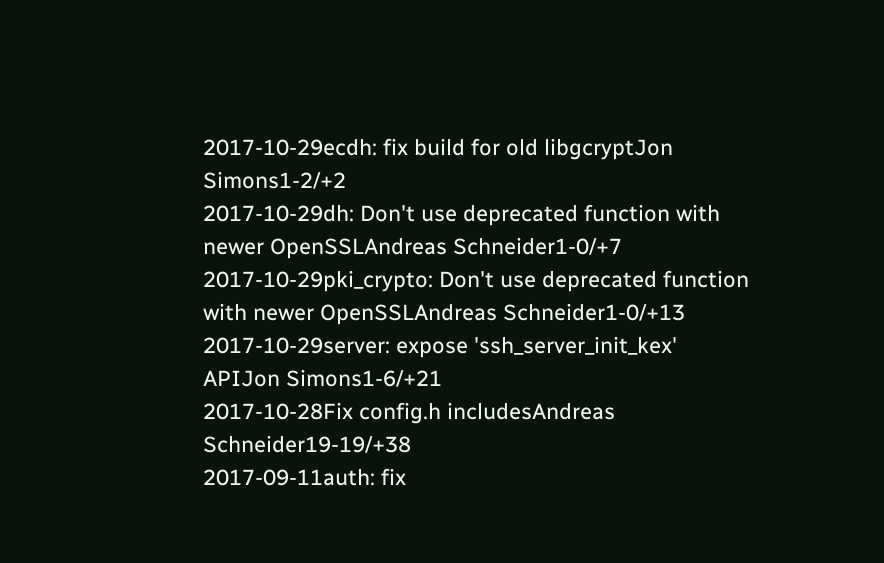2017-10-29ecdh: fix build for old libgcryptJon Simons1-2/+2
2017-10-29dh: Don't use deprecated function with newer OpenSSLAndreas Schneider1-0/+7
2017-10-29pki_crypto: Don't use deprecated function with newer OpenSSLAndreas Schneider1-0/+13
2017-10-29server: expose 'ssh_server_init_kex' APIJon Simons1-6/+21
2017-10-28Fix config.h includesAndreas Schneider19-19/+38
2017-09-11auth: fix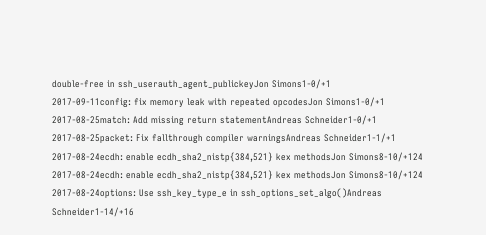double-free in ssh_userauth_agent_publickeyJon Simons1-0/+1
2017-09-11config: fix memory leak with repeated opcodesJon Simons1-0/+1
2017-08-25match: Add missing return statementAndreas Schneider1-0/+1
2017-08-25packet: Fix fallthrough compiler warningsAndreas Schneider1-1/+1
2017-08-24ecdh: enable ecdh_sha2_nistp{384,521} kex methodsJon Simons8-10/+124
2017-08-24ecdh: enable ecdh_sha2_nistp{384,521} kex methodsJon Simons8-10/+124
2017-08-24options: Use ssh_key_type_e in ssh_options_set_algo()Andreas Schneider1-14/+16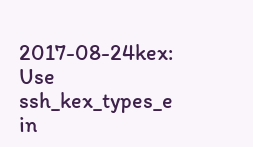2017-08-24kex: Use ssh_kex_types_e in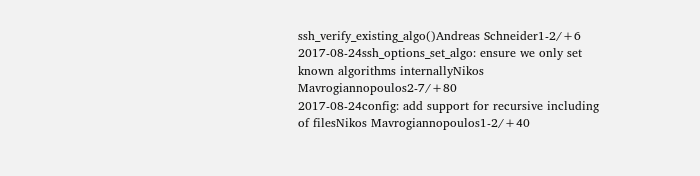ssh_verify_existing_algo()Andreas Schneider1-2/+6
2017-08-24ssh_options_set_algo: ensure we only set known algorithms internallyNikos Mavrogiannopoulos2-7/+80
2017-08-24config: add support for recursive including of filesNikos Mavrogiannopoulos1-2/+40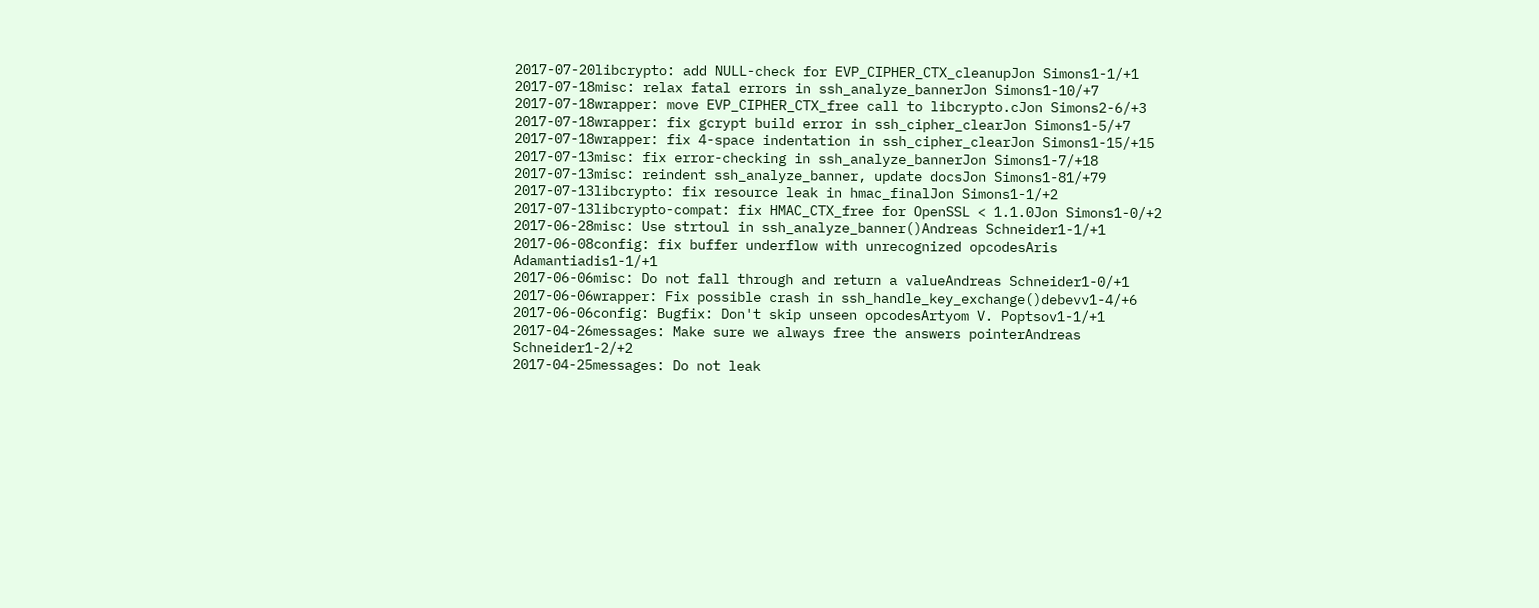2017-07-20libcrypto: add NULL-check for EVP_CIPHER_CTX_cleanupJon Simons1-1/+1
2017-07-18misc: relax fatal errors in ssh_analyze_bannerJon Simons1-10/+7
2017-07-18wrapper: move EVP_CIPHER_CTX_free call to libcrypto.cJon Simons2-6/+3
2017-07-18wrapper: fix gcrypt build error in ssh_cipher_clearJon Simons1-5/+7
2017-07-18wrapper: fix 4-space indentation in ssh_cipher_clearJon Simons1-15/+15
2017-07-13misc: fix error-checking in ssh_analyze_bannerJon Simons1-7/+18
2017-07-13misc: reindent ssh_analyze_banner, update docsJon Simons1-81/+79
2017-07-13libcrypto: fix resource leak in hmac_finalJon Simons1-1/+2
2017-07-13libcrypto-compat: fix HMAC_CTX_free for OpenSSL < 1.1.0Jon Simons1-0/+2
2017-06-28misc: Use strtoul in ssh_analyze_banner()Andreas Schneider1-1/+1
2017-06-08config: fix buffer underflow with unrecognized opcodesAris Adamantiadis1-1/+1
2017-06-06misc: Do not fall through and return a valueAndreas Schneider1-0/+1
2017-06-06wrapper: Fix possible crash in ssh_handle_key_exchange()debevv1-4/+6
2017-06-06config: Bugfix: Don't skip unseen opcodesArtyom V. Poptsov1-1/+1
2017-04-26messages: Make sure we always free the answers pointerAndreas Schneider1-2/+2
2017-04-25messages: Do not leak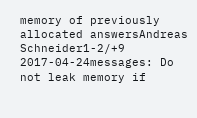memory of previously allocated answersAndreas Schneider1-2/+9
2017-04-24messages: Do not leak memory if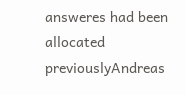answeres had been allocated previouslyAndreas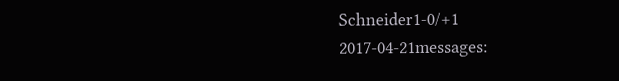Schneider1-0/+1
2017-04-21messages: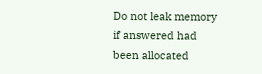Do not leak memory if answered had been allocated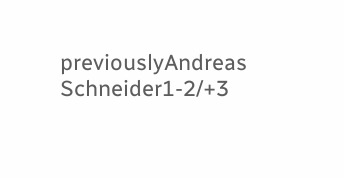previouslyAndreas Schneider1-2/+3